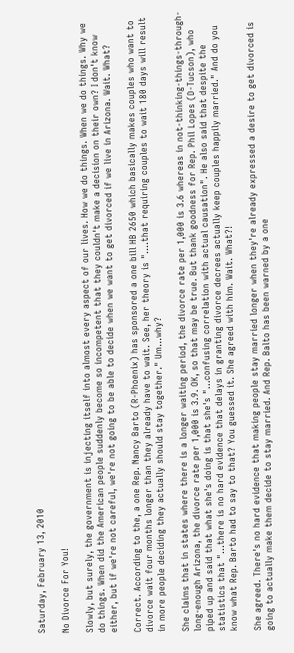Saturday, February 13, 2010

No Divorce For You!

Slowly, but surely, the government is injecting itself into almost every aspect of our lives. How we do things. When we do things. Why we do things. When did the American people suddenly become so incompetent that they couldn't make a decision on their own? I don't know either, but if we're not careful, we're not going to be able to decide when we want to get divorced if we live in Arizona. Wait. What?

Correct. According to the, a one Rep. Nancy Barto (R-Phoenix) has sponsored a one bill HB 2650 which basically makes couples who want to divorce wait four months longer than they already have to wait. See, her theory is "....that requiring couples to wait 180 days will result in more people deciding they actually should stay together." Um...why?

She claims that in states where there is a longer waiting period, the divorce rate per 1,000 is 3.6 whereas in not-thinking-things-through-long-enough Arizona, the divorce rate per 1,000 is 3.9. OK, so that may be true. But thank goodness for Rep. Phil Lopes (D-Tucson), who piped up and said that what she's doing is that she's "...confusing correlation with actual causation". He also said that despite the statistics that "...there is no hard evidence that delays in granting divorce decrees actually keep couples happily married." And do you know what Rep. Barto had to say to that? You guessed it. She agreed with him. Wait. What?!

She agreed. There's no hard evidence that making people stay married longer when they're already expressed a desire to get divorced is going to actually make them decide to stay married. And Rep. Balto has been warned by a one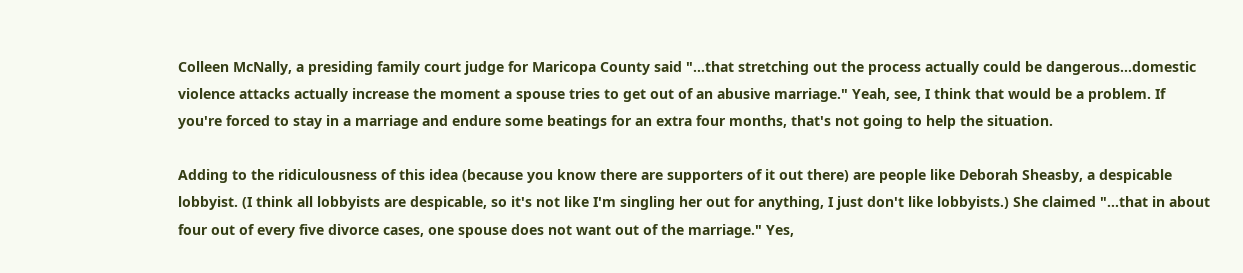Colleen McNally, a presiding family court judge for Maricopa County said "...that stretching out the process actually could be dangerous...domestic violence attacks actually increase the moment a spouse tries to get out of an abusive marriage." Yeah, see, I think that would be a problem. If you're forced to stay in a marriage and endure some beatings for an extra four months, that's not going to help the situation.

Adding to the ridiculousness of this idea (because you know there are supporters of it out there) are people like Deborah Sheasby, a despicable lobbyist. (I think all lobbyists are despicable, so it's not like I'm singling her out for anything, I just don't like lobbyists.) She claimed "...that in about four out of every five divorce cases, one spouse does not want out of the marriage." Yes,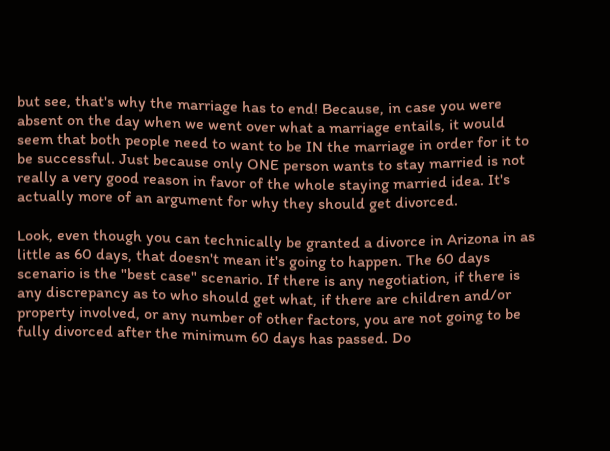but see, that's why the marriage has to end! Because, in case you were absent on the day when we went over what a marriage entails, it would seem that both people need to want to be IN the marriage in order for it to be successful. Just because only ONE person wants to stay married is not really a very good reason in favor of the whole staying married idea. It's actually more of an argument for why they should get divorced.

Look, even though you can technically be granted a divorce in Arizona in as little as 60 days, that doesn't mean it's going to happen. The 60 days scenario is the "best case" scenario. If there is any negotiation, if there is any discrepancy as to who should get what, if there are children and/or property involved, or any number of other factors, you are not going to be fully divorced after the minimum 60 days has passed. Do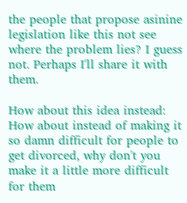the people that propose asinine legislation like this not see where the problem lies? I guess not. Perhaps I'll share it with them.

How about this idea instead: How about instead of making it so damn difficult for people to get divorced, why don't you make it a little more difficult for them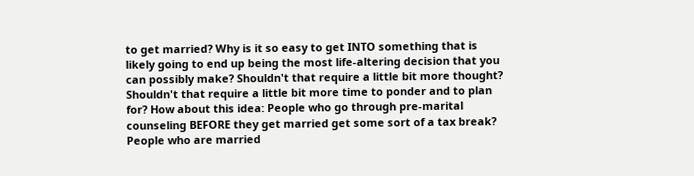to get married? Why is it so easy to get INTO something that is likely going to end up being the most life-altering decision that you can possibly make? Shouldn't that require a little bit more thought? Shouldn't that require a little bit more time to ponder and to plan for? How about this idea: People who go through pre-marital counseling BEFORE they get married get some sort of a tax break? People who are married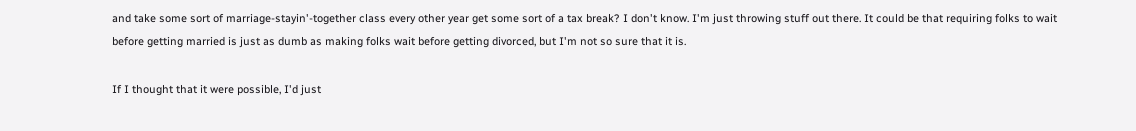and take some sort of marriage-stayin'-together class every other year get some sort of a tax break? I don't know. I'm just throwing stuff out there. It could be that requiring folks to wait before getting married is just as dumb as making folks wait before getting divorced, but I'm not so sure that it is.

If I thought that it were possible, I'd just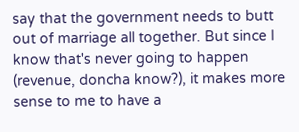say that the government needs to butt out of marriage all together. But since I know that's never going to happen (revenue, doncha know?), it makes more sense to me to have a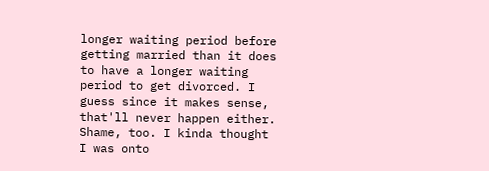longer waiting period before getting married than it does to have a longer waiting period to get divorced. I guess since it makes sense, that'll never happen either. Shame, too. I kinda thought I was onto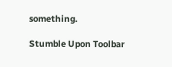something.

Stumble Upon Toolbar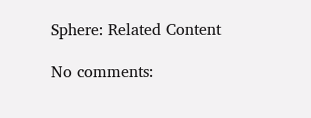Sphere: Related Content

No comments: